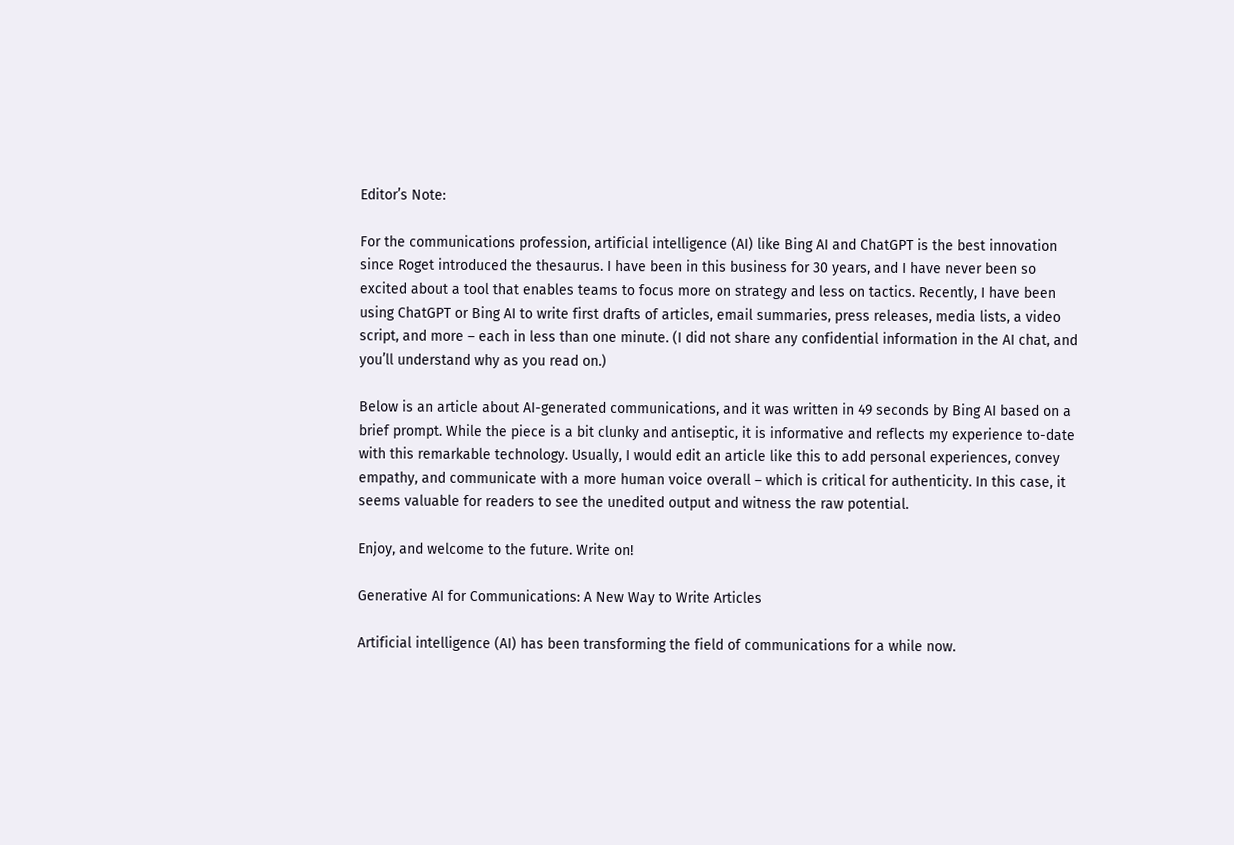Editor’s Note:

For the communications profession, artificial intelligence (AI) like Bing AI and ChatGPT is the best innovation since Roget introduced the thesaurus. I have been in this business for 30 years, and I have never been so excited about a tool that enables teams to focus more on strategy and less on tactics. Recently, I have been using ChatGPT or Bing AI to write first drafts of articles, email summaries, press releases, media lists, a video script, and more – each in less than one minute. (I did not share any confidential information in the AI chat, and you’ll understand why as you read on.)

Below is an article about AI-generated communications, and it was written in 49 seconds by Bing AI based on a brief prompt. While the piece is a bit clunky and antiseptic, it is informative and reflects my experience to-date with this remarkable technology. Usually, I would edit an article like this to add personal experiences, convey empathy, and communicate with a more human voice overall – which is critical for authenticity. In this case, it seems valuable for readers to see the unedited output and witness the raw potential.

Enjoy, and welcome to the future. Write on!

Generative AI for Communications: A New Way to Write Articles

Artificial intelligence (AI) has been transforming the field of communications for a while now.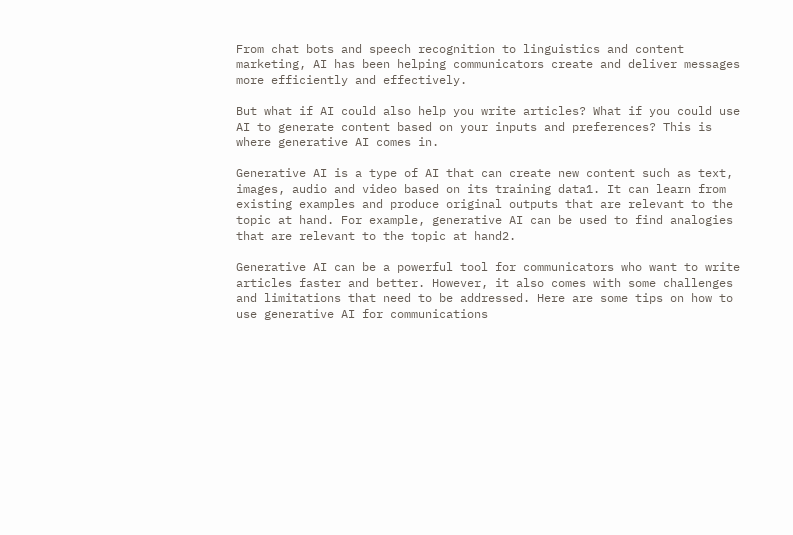From chat bots and speech recognition to linguistics and content marketing, AI has been helping communicators create and deliver messages more efficiently and effectively.

But what if AI could also help you write articles? What if you could use AI to generate content based on your inputs and preferences? This is where generative AI comes in.

Generative AI is a type of AI that can create new content such as text, images, audio and video based on its training data1. It can learn from existing examples and produce original outputs that are relevant to the topic at hand. For example, generative AI can be used to find analogies that are relevant to the topic at hand2.

Generative AI can be a powerful tool for communicators who want to write articles faster and better. However, it also comes with some challenges and limitations that need to be addressed. Here are some tips on how to use generative AI for communications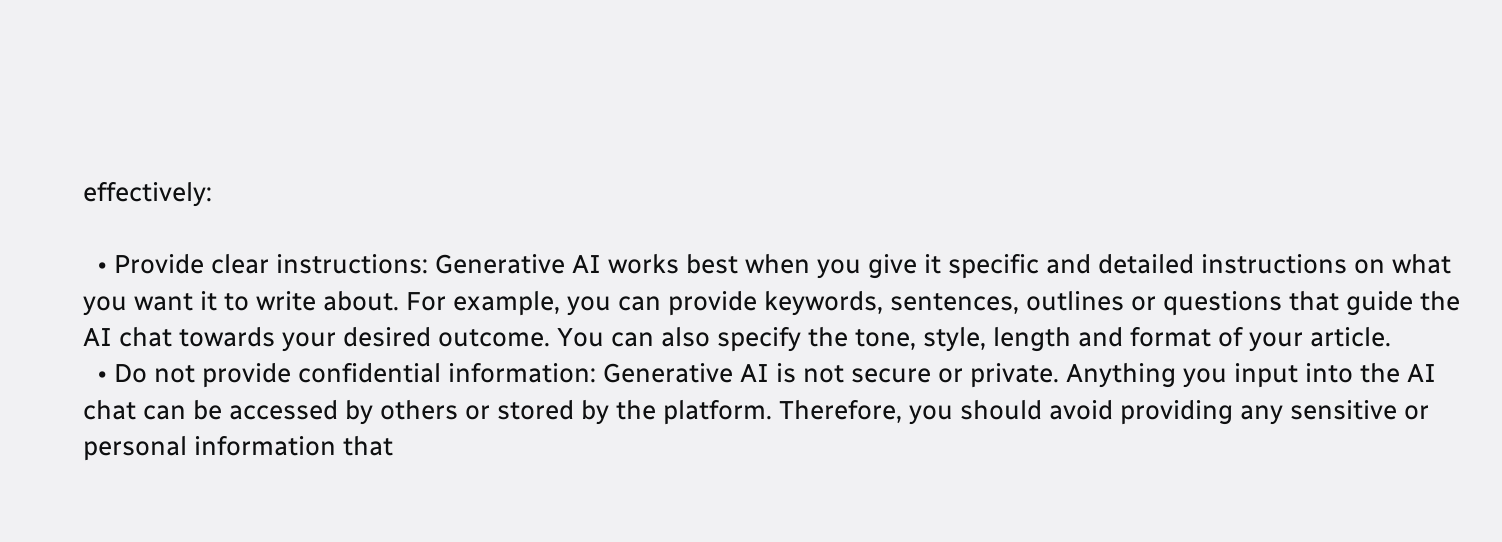effectively:

  • Provide clear instructions: Generative AI works best when you give it specific and detailed instructions on what you want it to write about. For example, you can provide keywords, sentences, outlines or questions that guide the AI chat towards your desired outcome. You can also specify the tone, style, length and format of your article.
  • Do not provide confidential information: Generative AI is not secure or private. Anything you input into the AI chat can be accessed by others or stored by the platform. Therefore, you should avoid providing any sensitive or personal information that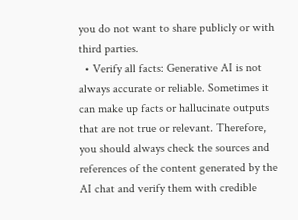you do not want to share publicly or with third parties.
  • Verify all facts: Generative AI is not always accurate or reliable. Sometimes it can make up facts or hallucinate outputs that are not true or relevant. Therefore, you should always check the sources and references of the content generated by the AI chat and verify them with credible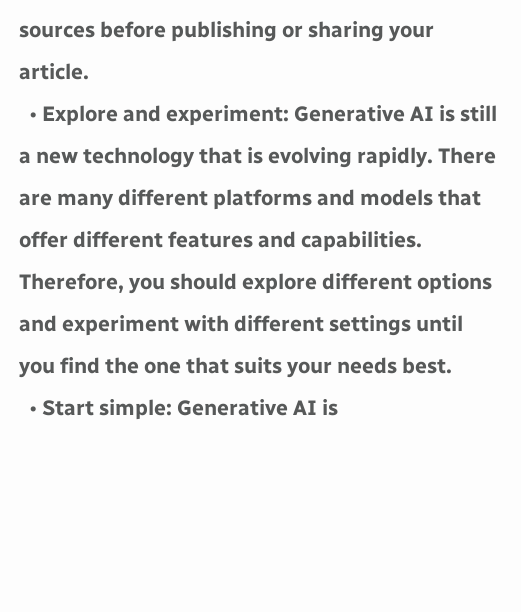sources before publishing or sharing your article.
  • Explore and experiment: Generative AI is still a new technology that is evolving rapidly. There are many different platforms and models that offer different features and capabilities. Therefore, you should explore different options and experiment with different settings until you find the one that suits your needs best.
  • Start simple: Generative AI is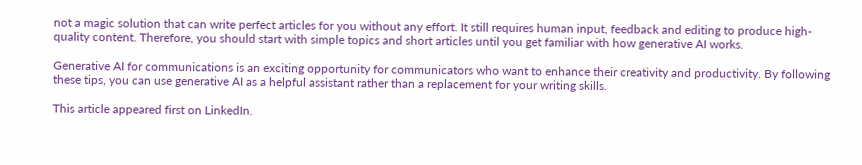not a magic solution that can write perfect articles for you without any effort. It still requires human input, feedback and editing to produce high-quality content. Therefore, you should start with simple topics and short articles until you get familiar with how generative AI works.

Generative AI for communications is an exciting opportunity for communicators who want to enhance their creativity and productivity. By following these tips, you can use generative AI as a helpful assistant rather than a replacement for your writing skills.

This article appeared first on LinkedIn.